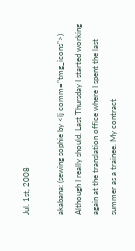Jul. 1st, 2008

akabana: (sewing sophie by <lj comm="tmg_icons">)
Although I really should. Last Thursday I started working again at the translation office where I spent the last summer as a trainee. My contract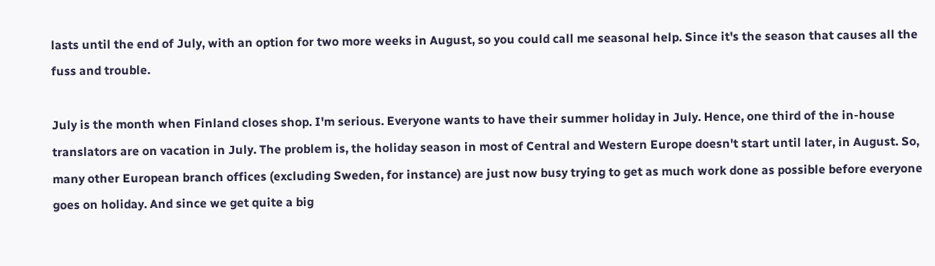lasts until the end of July, with an option for two more weeks in August, so you could call me seasonal help. Since it's the season that causes all the fuss and trouble.

July is the month when Finland closes shop. I'm serious. Everyone wants to have their summer holiday in July. Hence, one third of the in-house translators are on vacation in July. The problem is, the holiday season in most of Central and Western Europe doesn't start until later, in August. So, many other European branch offices (excluding Sweden, for instance) are just now busy trying to get as much work done as possible before everyone goes on holiday. And since we get quite a big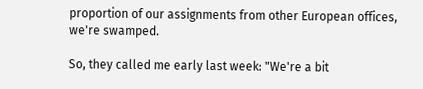proportion of our assignments from other European offices, we're swamped.

So, they called me early last week: "We're a bit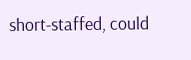short-staffed, could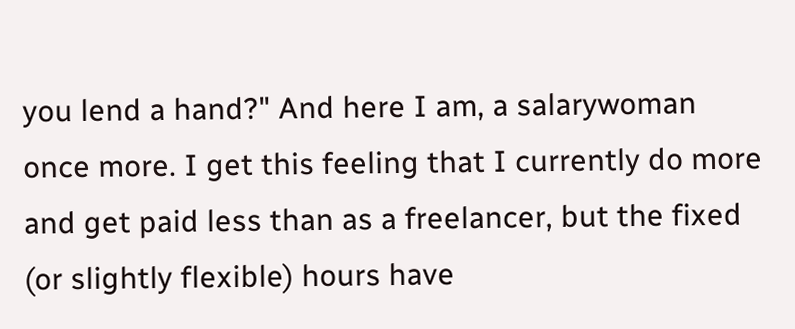you lend a hand?" And here I am, a salarywoman once more. I get this feeling that I currently do more and get paid less than as a freelancer, but the fixed (or slightly flexible) hours have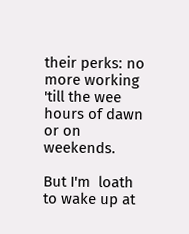their perks: no more working 'till the wee hours of dawn or on weekends.

But I'm  loath to wake up at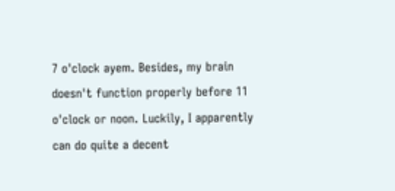7 o'clock ayem. Besides, my brain doesn't function properly before 11 o'clock or noon. Luckily, I apparently can do quite a decent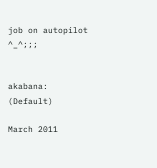job on autopilot ^_^;;;


akabana: (Default)

March 2011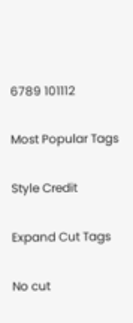6789 101112

Most Popular Tags

Style Credit

Expand Cut Tags

No cut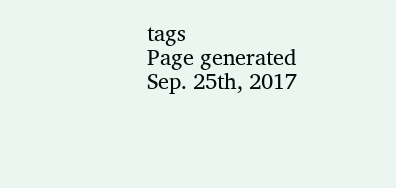tags
Page generated Sep. 25th, 2017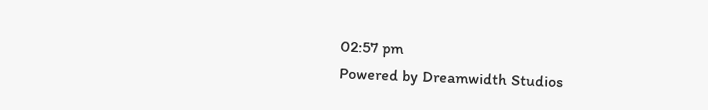02:57 pm
Powered by Dreamwidth Studios